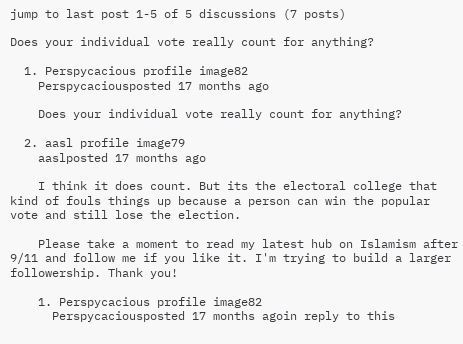jump to last post 1-5 of 5 discussions (7 posts)

Does your individual vote really count for anything?

  1. Perspycacious profile image82
    Perspycaciousposted 17 months ago

    Does your individual vote really count for anything?

  2. aasl profile image79
    aaslposted 17 months ago

    I think it does count. But its the electoral college that kind of fouls things up because a person can win the popular vote and still lose the election.

    Please take a moment to read my latest hub on Islamism after 9/11 and follow me if you like it. I'm trying to build a larger followership. Thank you!

    1. Perspycacious profile image82
      Perspycaciousposted 17 months agoin reply to this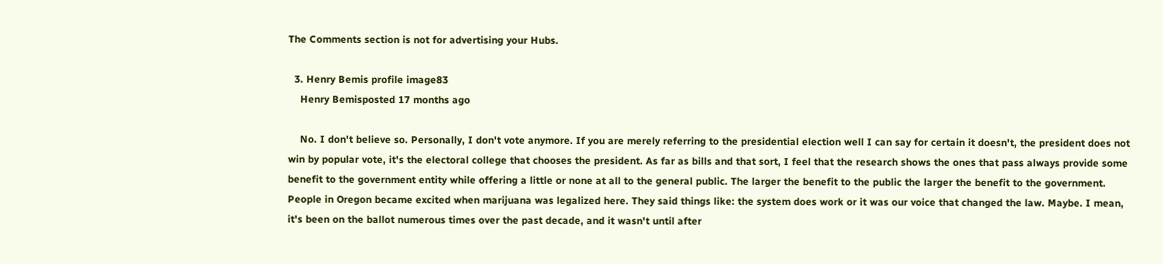The Comments section is not for advertising your Hubs.

  3. Henry Bemis profile image83
    Henry Bemisposted 17 months ago

    No. I don't believe so. Personally, I don't vote anymore. If you are merely referring to the presidential election well I can say for certain it doesn't, the president does not win by popular vote, it's the electoral college that chooses the president. As far as bills and that sort, I feel that the research shows the ones that pass always provide some benefit to the government entity while offering a little or none at all to the general public. The larger the benefit to the public the larger the benefit to the government. People in Oregon became excited when marijuana was legalized here. They said things like: the system does work or it was our voice that changed the law. Maybe. I mean, it's been on the ballot numerous times over the past decade, and it wasn't until after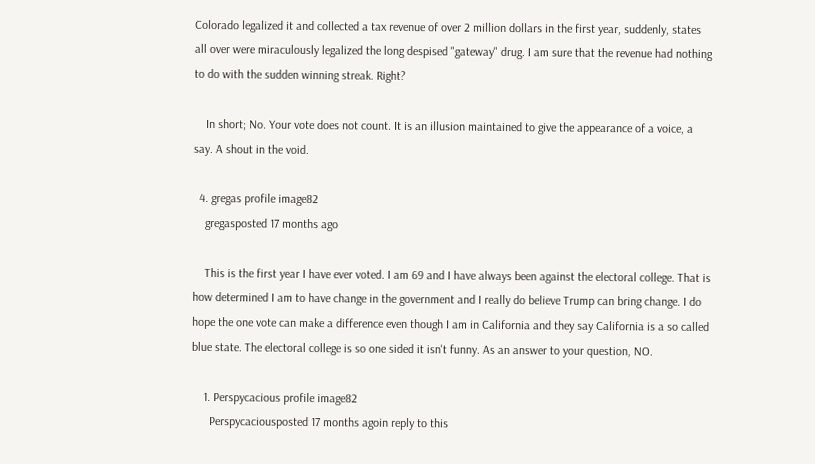Colorado legalized it and collected a tax revenue of over 2 million dollars in the first year, suddenly, states all over were miraculously legalized the long despised "gateway" drug. I am sure that the revenue had nothing to do with the sudden winning streak. Right?

    In short; No. Your vote does not count. It is an illusion maintained to give the appearance of a voice, a say. A shout in the void.

  4. gregas profile image82
    gregasposted 17 months ago

    This is the first year I have ever voted. I am 69 and I have always been against the electoral college. That is how determined I am to have change in the government and I really do believe Trump can bring change. I do hope the one vote can make a difference even though I am in California and they say California is a so called blue state. The electoral college is so one sided it isn't funny. As an answer to your question, NO.

    1. Perspycacious profile image82
      Perspycaciousposted 17 months agoin reply to this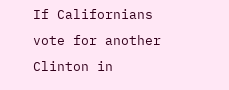If Californians vote for another Clinton in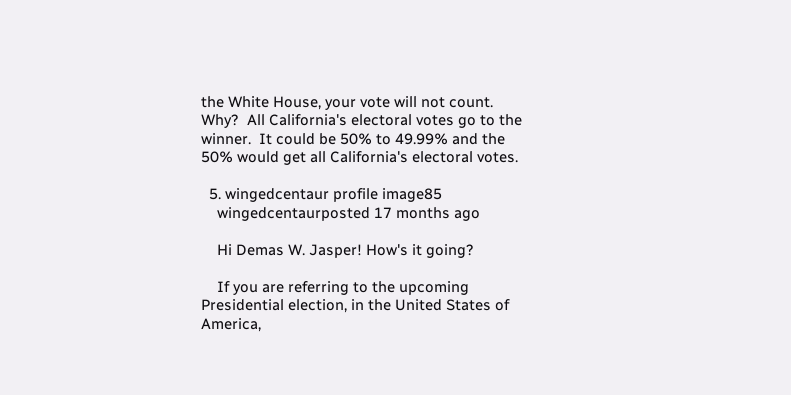the White House, your vote will not count.  Why?  All California's electoral votes go to the winner.  It could be 50% to 49.99% and the 50% would get all California's electoral votes.

  5. wingedcentaur profile image85
    wingedcentaurposted 17 months ago

    Hi Demas W. Jasper! How's it going?

    If you are referring to the upcoming Presidential election, in the United States of America,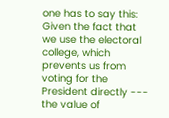one has to say this: Given the fact that we use the electoral college, which prevents us from voting for the President directly --- the value of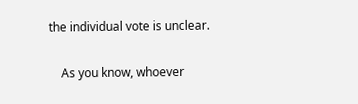the individual vote is unclear.

    As you know, whoever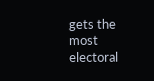gets the most electoral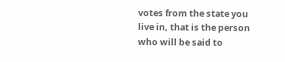votes from the state you live in, that is the person who will be said to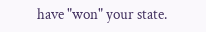have "won" your state.